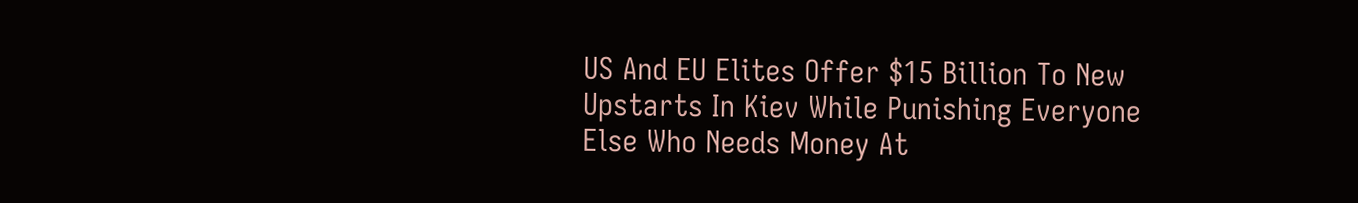US And EU Elites Offer $15 Billion To New Upstarts In Kiev While Punishing Everyone Else Who Needs Money At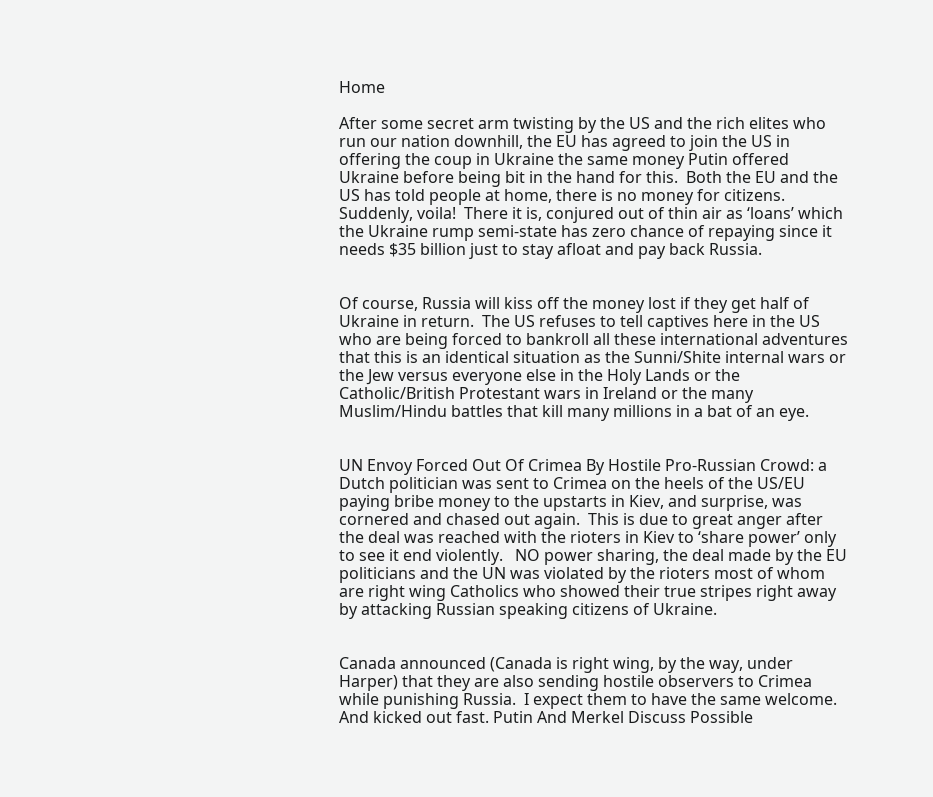Home

After some secret arm twisting by the US and the rich elites who run our nation downhill, the EU has agreed to join the US in offering the coup in Ukraine the same money Putin offered Ukraine before being bit in the hand for this.  Both the EU and the US has told people at home, there is no money for citizens.  Suddenly, voila!  There it is, conjured out of thin air as ‘loans’ which the Ukraine rump semi-state has zero chance of repaying since it needs $35 billion just to stay afloat and pay back Russia.


Of course, Russia will kiss off the money lost if they get half of Ukraine in return.  The US refuses to tell captives here in the US who are being forced to bankroll all these international adventures that this is an identical situation as the Sunni/Shite internal wars or the Jew versus everyone else in the Holy Lands or the Catholic/British Protestant wars in Ireland or the many Muslim/Hindu battles that kill many millions in a bat of an eye.


UN Envoy Forced Out Of Crimea By Hostile Pro-Russian Crowd: a Dutch politician was sent to Crimea on the heels of the US/EU paying bribe money to the upstarts in Kiev, and surprise, was cornered and chased out again.  This is due to great anger after the deal was reached with the rioters in Kiev to ‘share power’ only to see it end violently.   NO power sharing, the deal made by the EU politicians and the UN was violated by the rioters most of whom are right wing Catholics who showed their true stripes right away by attacking Russian speaking citizens of Ukraine.


Canada announced (Canada is right wing, by the way, under Harper) that they are also sending hostile observers to Crimea while punishing Russia.  I expect them to have the same welcome.  And kicked out fast. Putin And Merkel Discuss Possible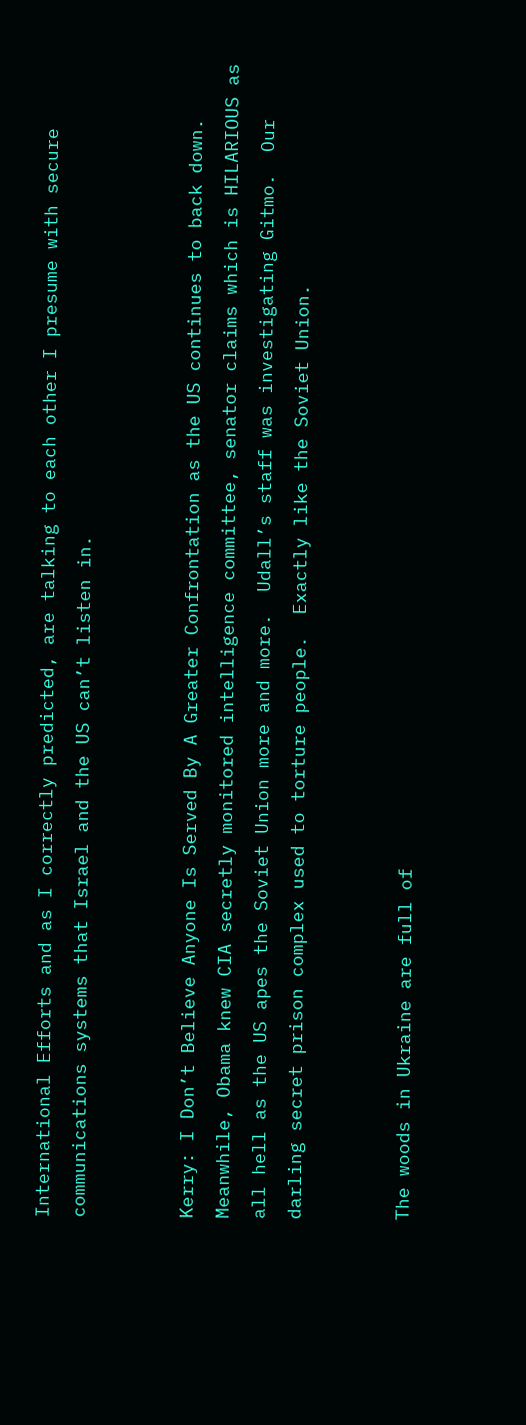International Efforts and as I correctly predicted, are talking to each other I presume with secure communications systems that Israel and the US can’t listen in.


Kerry: I Don’t Believe Anyone Is Served By A Greater Confrontation as the US continues to back down.  Meanwhile, Obama knew CIA secretly monitored intelligence committee, senator claims which is HILARIOUS as all hell as the US apes the Soviet Union more and more.  Udall’s staff was investigating Gitmo.  Our darling secret prison complex used to torture people.  Exactly like the Soviet Union.


The woods in Ukraine are full of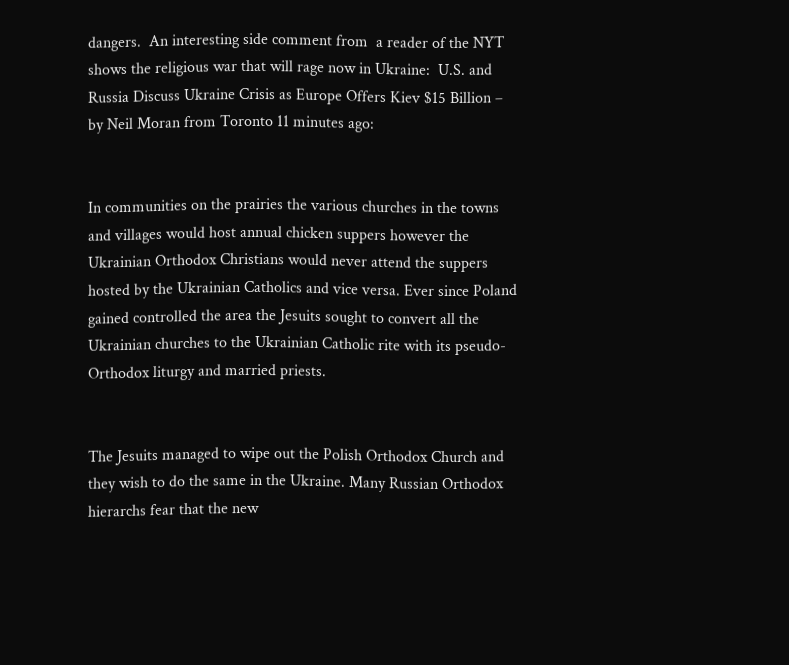dangers.  An interesting side comment from  a reader of the NYT shows the religious war that will rage now in Ukraine:  U.S. and Russia Discuss Ukraine Crisis as Europe Offers Kiev $15 Billion – by Neil Moran from Toronto 11 minutes ago:


In communities on the prairies the various churches in the towns and villages would host annual chicken suppers however the Ukrainian Orthodox Christians would never attend the suppers hosted by the Ukrainian Catholics and vice versa. Ever since Poland gained controlled the area the Jesuits sought to convert all the Ukrainian churches to the Ukrainian Catholic rite with its pseudo-Orthodox liturgy and married priests.


The Jesuits managed to wipe out the Polish Orthodox Church and they wish to do the same in the Ukraine. Many Russian Orthodox hierarchs fear that the new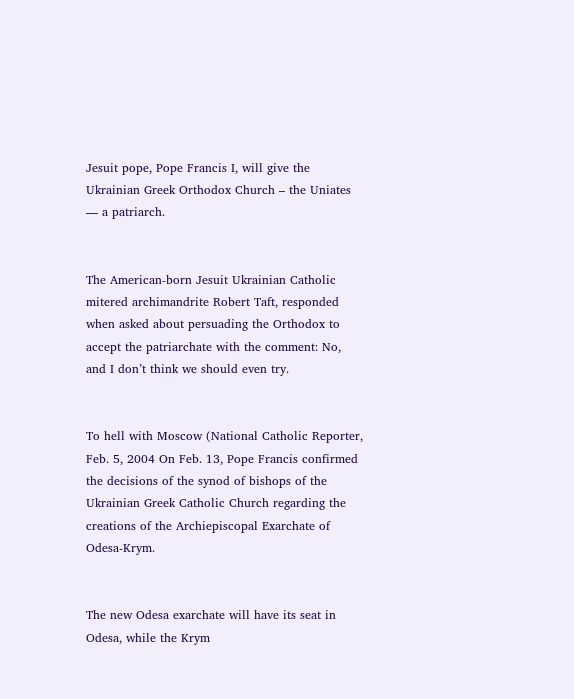Jesuit pope, Pope Francis I, will give the Ukrainian Greek Orthodox Church – the Uniates — a patriarch.


The American-born Jesuit Ukrainian Catholic mitered archimandrite Robert Taft, responded when asked about persuading the Orthodox to accept the patriarchate with the comment: No, and I don’t think we should even try.


To hell with Moscow (National Catholic Reporter, Feb. 5, 2004 On Feb. 13, Pope Francis confirmed the decisions of the synod of bishops of the Ukrainian Greek Catholic Church regarding the creations of the Archiepiscopal Exarchate of Odesa-Krym.


The new Odesa exarchate will have its seat in Odesa, while the Krym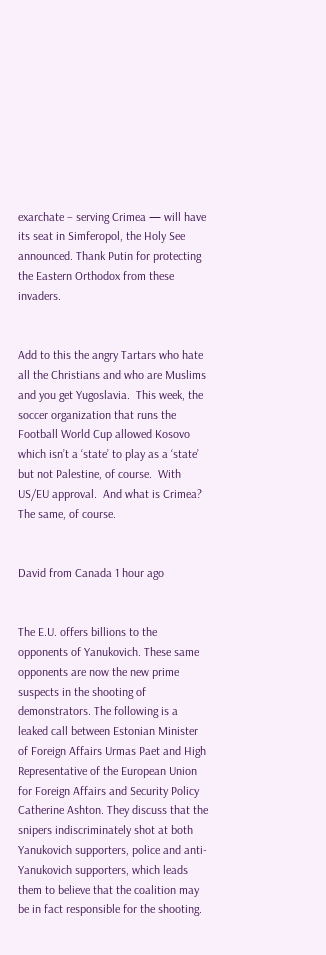exarchate – serving Crimea — will have its seat in Simferopol, the Holy See announced. Thank Putin for protecting the Eastern Orthodox from these invaders.


Add to this the angry Tartars who hate all the Christians and who are Muslims and you get Yugoslavia.  This week, the soccer organization that runs the Football World Cup allowed Kosovo which isn’t a ‘state’ to play as a ‘state’ but not Palestine, of course.  With US/EU approval.  And what is Crimea?  The same, of course.


David from Canada 1 hour ago


The E.U. offers billions to the opponents of Yanukovich. These same opponents are now the new prime suspects in the shooting of demonstrators. The following is a leaked call between Estonian Minister of Foreign Affairs Urmas Paet and High Representative of the European Union for Foreign Affairs and Security Policy Catherine Ashton. They discuss that the snipers indiscriminately shot at both Yanukovich supporters, police and anti-Yanukovich supporters, which leads them to believe that the coalition may be in fact responsible for the shooting.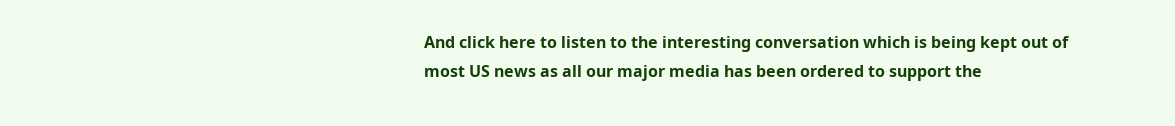And click here to listen to the interesting conversation which is being kept out of most US news as all our major media has been ordered to support the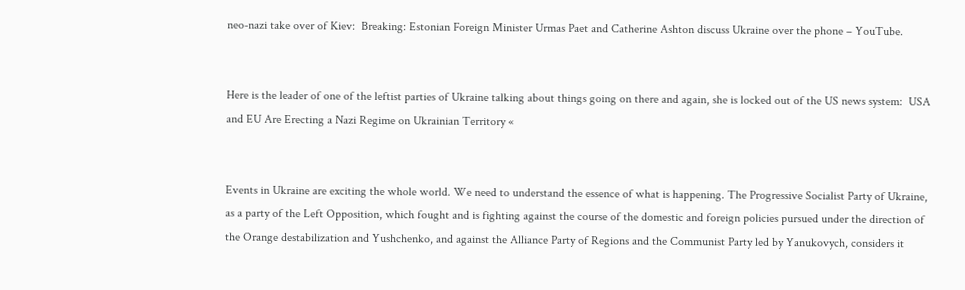neo-nazi take over of Kiev:  Breaking: Estonian Foreign Minister Urmas Paet and Catherine Ashton discuss Ukraine over the phone – YouTube.


Here is the leader of one of the leftist parties of Ukraine talking about things going on there and again, she is locked out of the US news system:  USA and EU Are Erecting a Nazi Regime on Ukrainian Territory «


Events in Ukraine are exciting the whole world. We need to understand the essence of what is happening. The Progressive Socialist Party of Ukraine, as a party of the Left Opposition, which fought and is fighting against the course of the domestic and foreign policies pursued under the direction of the Orange destabilization and Yushchenko, and against the Alliance Party of Regions and the Communist Party led by Yanukovych, considers it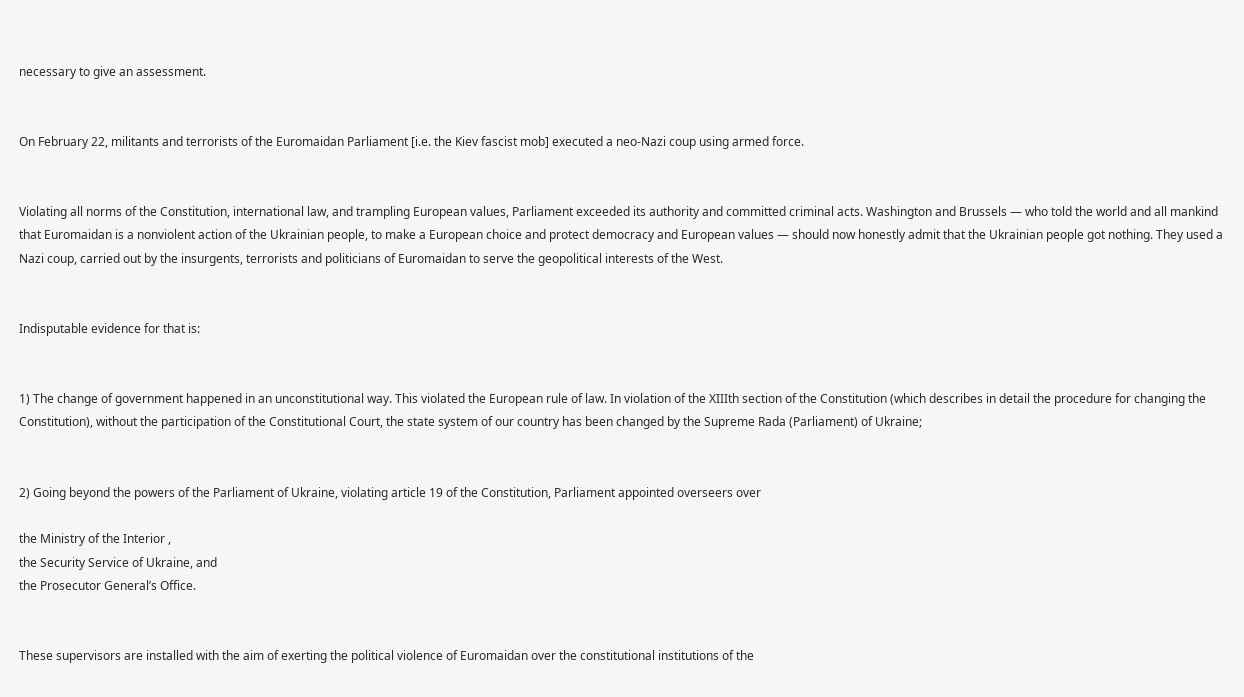necessary to give an assessment.


On February 22, militants and terrorists of the Euromaidan Parliament [i.e. the Kiev fascist mob] executed a neo-Nazi coup using armed force.


Violating all norms of the Constitution, international law, and trampling European values, Parliament exceeded its authority and committed criminal acts. Washington and Brussels — who told the world and all mankind that Euromaidan is a nonviolent action of the Ukrainian people, to make a European choice and protect democracy and European values — should now honestly admit that the Ukrainian people got nothing. They used a Nazi coup, carried out by the insurgents, terrorists and politicians of Euromaidan to serve the geopolitical interests of the West.


Indisputable evidence for that is:


1) The change of government happened in an unconstitutional way. This violated the European rule of law. In violation of the XIIIth section of the Constitution (which describes in detail the procedure for changing the Constitution), without the participation of the Constitutional Court, the state system of our country has been changed by the Supreme Rada (Parliament) of Ukraine;


2) Going beyond the powers of the Parliament of Ukraine, violating article 19 of the Constitution, Parliament appointed overseers over

the Ministry of the Interior ,
the Security Service of Ukraine, and
the Prosecutor General’s Office.


These supervisors are installed with the aim of exerting the political violence of Euromaidan over the constitutional institutions of the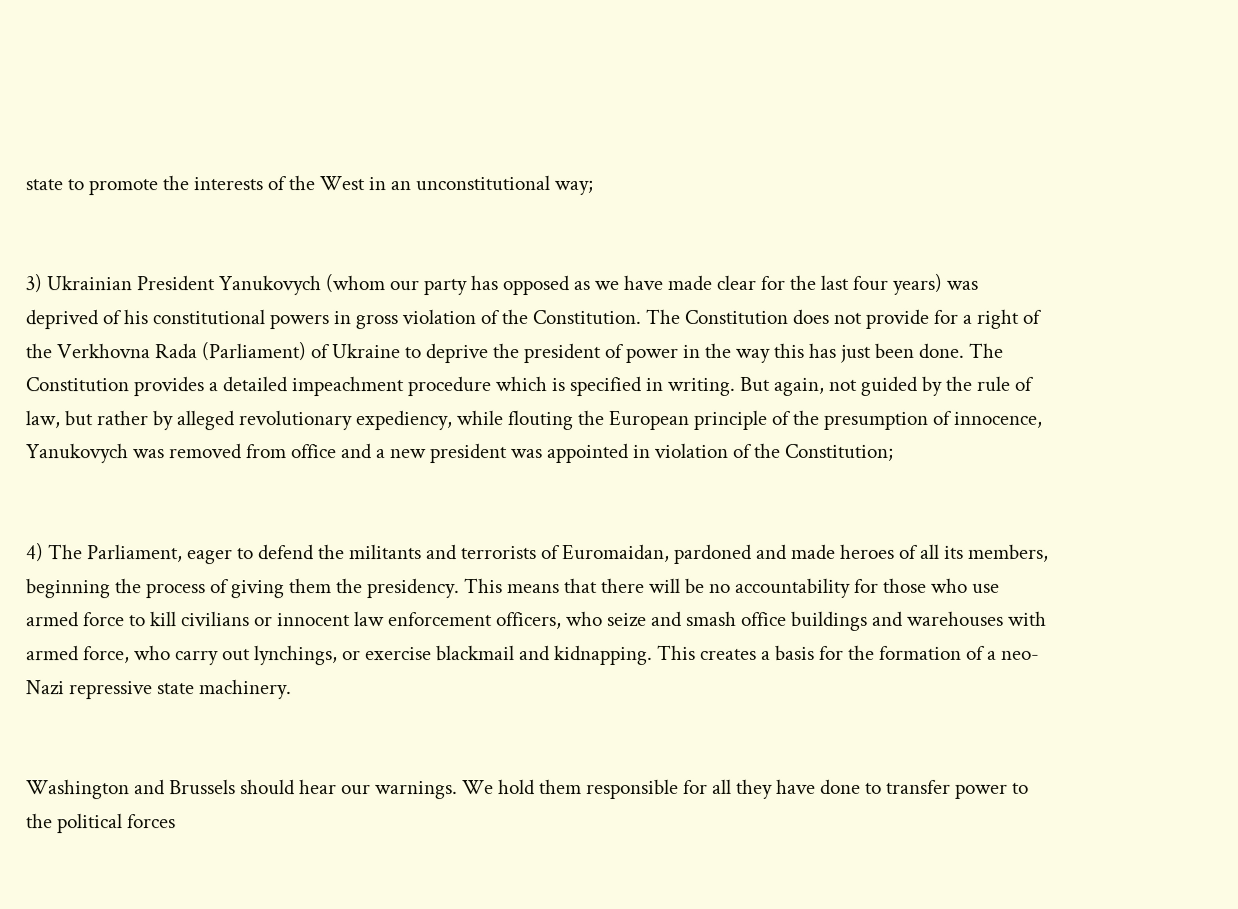state to promote the interests of the West in an unconstitutional way;


3) Ukrainian President Yanukovych (whom our party has opposed as we have made clear for the last four years) was deprived of his constitutional powers in gross violation of the Constitution. The Constitution does not provide for a right of the Verkhovna Rada (Parliament) of Ukraine to deprive the president of power in the way this has just been done. The Constitution provides a detailed impeachment procedure which is specified in writing. But again, not guided by the rule of law, but rather by alleged revolutionary expediency, while flouting the European principle of the presumption of innocence, Yanukovych was removed from office and a new president was appointed in violation of the Constitution;


4) The Parliament, eager to defend the militants and terrorists of Euromaidan, pardoned and made heroes of all its members, beginning the process of giving them the presidency. This means that there will be no accountability for those who use armed force to kill civilians or innocent law enforcement officers, who seize and smash office buildings and warehouses with armed force, who carry out lynchings, or exercise blackmail and kidnapping. This creates a basis for the formation of a neo-Nazi repressive state machinery.


Washington and Brussels should hear our warnings. We hold them responsible for all they have done to transfer power to the political forces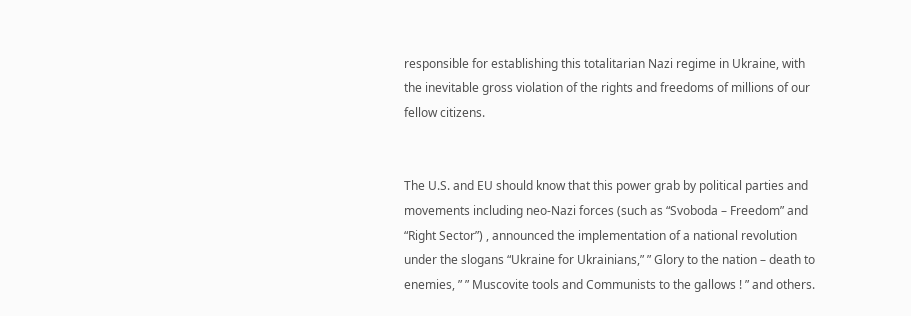responsible for establishing this totalitarian Nazi regime in Ukraine, with the inevitable gross violation of the rights and freedoms of millions of our fellow citizens.


The U.S. and EU should know that this power grab by political parties and movements including neo-Nazi forces (such as “Svoboda – Freedom” and “Right Sector”) , announced the implementation of a national revolution under the slogans “Ukraine for Ukrainians,” ” Glory to the nation – death to enemies, ” ” Muscovite tools and Communists to the gallows ! ” and others.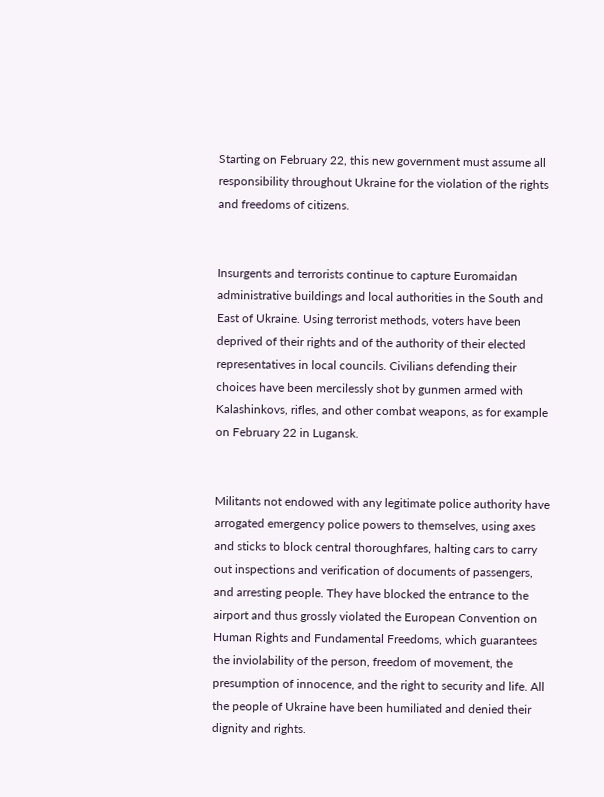Starting on February 22, this new government must assume all responsibility throughout Ukraine for the violation of the rights and freedoms of citizens.


Insurgents and terrorists continue to capture Euromaidan administrative buildings and local authorities in the South and East of Ukraine. Using terrorist methods, voters have been deprived of their rights and of the authority of their elected representatives in local councils. Civilians defending their choices have been mercilessly shot by gunmen armed with Kalashinkovs, rifles, and other combat weapons, as for example on February 22 in Lugansk.


Militants not endowed with any legitimate police authority have arrogated emergency police powers to themselves, using axes and sticks to block central thoroughfares, halting cars to carry out inspections and verification of documents of passengers, and arresting people. They have blocked the entrance to the airport and thus grossly violated the European Convention on Human Rights and Fundamental Freedoms, which guarantees the inviolability of the person, freedom of movement, the presumption of innocence, and the right to security and life. All the people of Ukraine have been humiliated and denied their dignity and rights.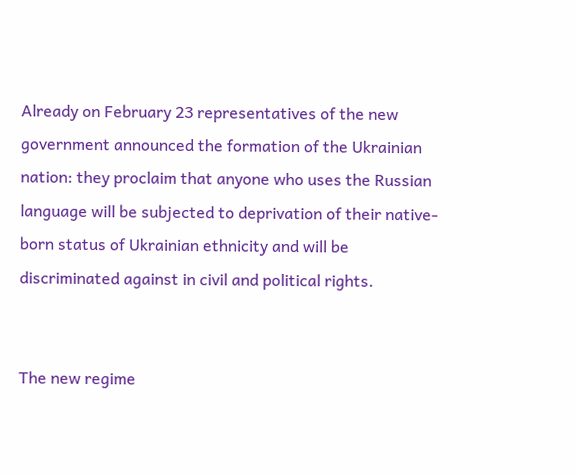Already on February 23 representatives of the new government announced the formation of the Ukrainian nation: they proclaim that anyone who uses the Russian language will be subjected to deprivation of their native-born status of Ukrainian ethnicity and will be discriminated against in civil and political rights.


The new regime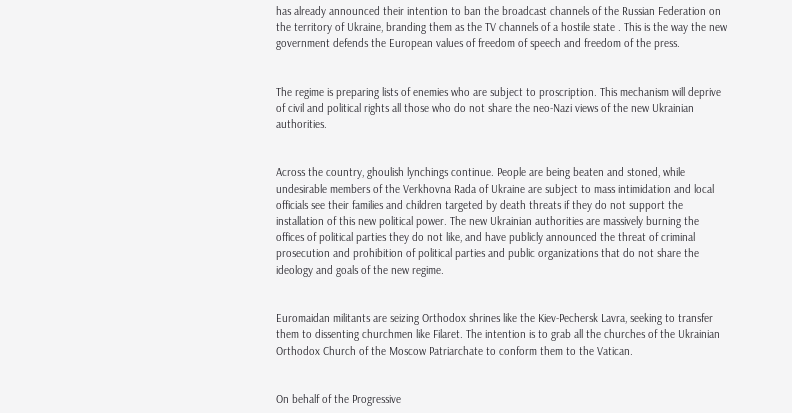has already announced their intention to ban the broadcast channels of the Russian Federation on the territory of Ukraine, branding them as the TV channels of a hostile state . This is the way the new government defends the European values of freedom of speech and freedom of the press.


The regime is preparing lists of enemies who are subject to proscription. This mechanism will deprive of civil and political rights all those who do not share the neo-Nazi views of the new Ukrainian authorities.


Across the country, ghoulish lynchings continue. People are being beaten and stoned, while undesirable members of the Verkhovna Rada of Ukraine are subject to mass intimidation and local officials see their families and children targeted by death threats if they do not support the installation of this new political power. The new Ukrainian authorities are massively burning the offices of political parties they do not like, and have publicly announced the threat of criminal prosecution and prohibition of political parties and public organizations that do not share the ideology and goals of the new regime.


Euromaidan militants are seizing Orthodox shrines like the Kiev-Pechersk Lavra, seeking to transfer them to dissenting churchmen like Filaret. The intention is to grab all the churches of the Ukrainian Orthodox Church of the Moscow Patriarchate to conform them to the Vatican.


On behalf of the Progressive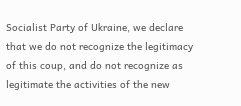Socialist Party of Ukraine, we declare that we do not recognize the legitimacy of this coup, and do not recognize as legitimate the activities of the new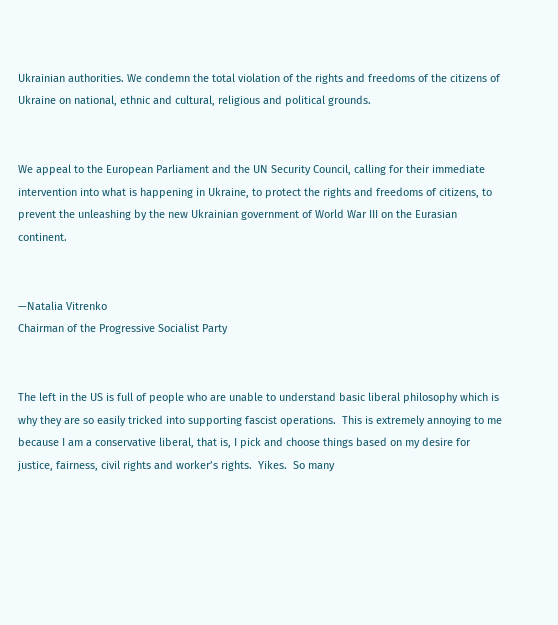Ukrainian authorities. We condemn the total violation of the rights and freedoms of the citizens of Ukraine on national, ethnic and cultural, religious and political grounds.


We appeal to the European Parliament and the UN Security Council, calling for their immediate intervention into what is happening in Ukraine, to protect the rights and freedoms of citizens, to prevent the unleashing by the new Ukrainian government of World War III on the Eurasian continent.


—Natalia Vitrenko
Chairman of the Progressive Socialist Party


The left in the US is full of people who are unable to understand basic liberal philosophy which is why they are so easily tricked into supporting fascist operations.  This is extremely annoying to me because I am a conservative liberal, that is, I pick and choose things based on my desire for justice, fairness, civil rights and worker’s rights.  Yikes.  So many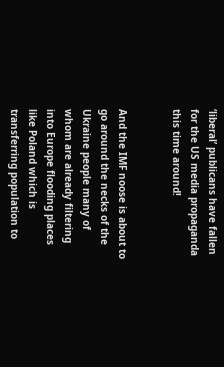‘liberal’ publicans have fallen for the US media propaganda this time around!


And the IMF noose is about to go around the necks of the Ukraine people many of whom are already filtering into Europe flooding places like Poland which is transferring population to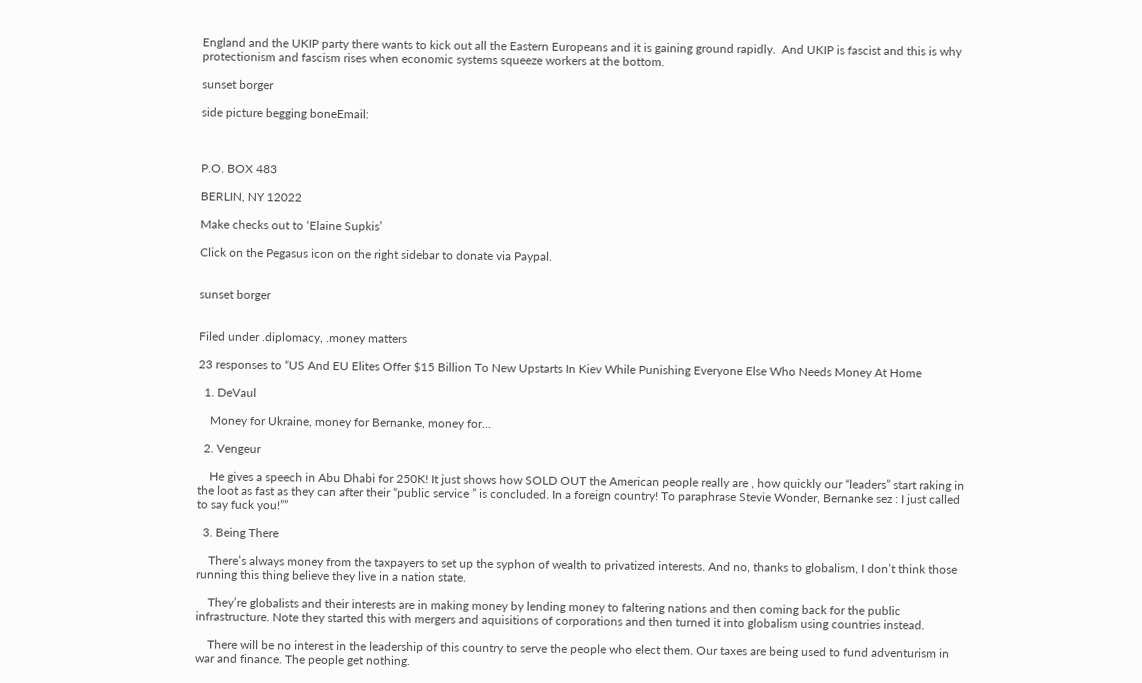England and the UKIP party there wants to kick out all the Eastern Europeans and it is gaining ground rapidly.  And UKIP is fascist and this is why protectionism and fascism rises when economic systems squeeze workers at the bottom.

sunset borger

side picture begging boneEmail:



P.O. BOX 483

BERLIN, NY 12022

Make checks out to ‘Elaine Supkis’

Click on the Pegasus icon on the right sidebar to donate via Paypal.


sunset borger


Filed under .diplomacy, .money matters

23 responses to “US And EU Elites Offer $15 Billion To New Upstarts In Kiev While Punishing Everyone Else Who Needs Money At Home

  1. DeVaul

    Money for Ukraine, money for Bernanke, money for…

  2. Vengeur

    He gives a speech in Abu Dhabi for 250K! It just shows how SOLD OUT the American people really are , how quickly our “leaders” start raking in the loot as fast as they can after their “public service ” is concluded. In a foreign country! To paraphrase Stevie Wonder, Bernanke sez : I just called to say fuck you!””

  3. Being There

    There’s always money from the taxpayers to set up the syphon of wealth to privatized interests. And no, thanks to globalism, I don’t think those running this thing believe they live in a nation state.

    They’re globalists and their interests are in making money by lending money to faltering nations and then coming back for the public infrastructure. Note they started this with mergers and aquisitions of corporations and then turned it into globalism using countries instead.

    There will be no interest in the leadership of this country to serve the people who elect them. Our taxes are being used to fund adventurism in war and finance. The people get nothing.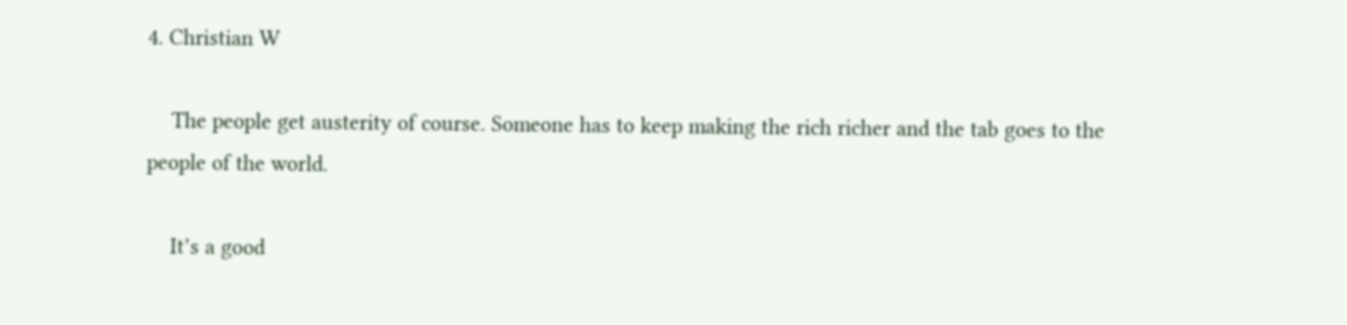4. Christian W

    The people get austerity of course. Someone has to keep making the rich richer and the tab goes to the people of the world.

    It’s a good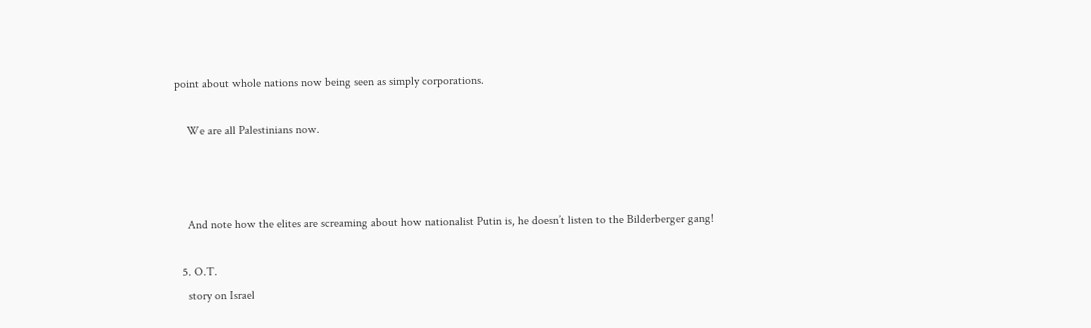point about whole nations now being seen as simply corporations.

    We are all Palestinians now.



    And note how the elites are screaming about how nationalist Putin is, he doesn’t listen to the Bilderberger gang!

  5. O.T.
    story on Israel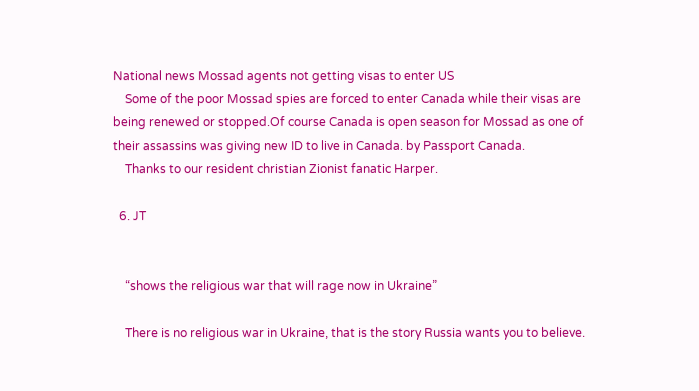National news Mossad agents not getting visas to enter US
    Some of the poor Mossad spies are forced to enter Canada while their visas are being renewed or stopped.Of course Canada is open season for Mossad as one of their assassins was giving new ID to live in Canada. by Passport Canada.
    Thanks to our resident christian Zionist fanatic Harper.

  6. JT


    “shows the religious war that will rage now in Ukraine”

    There is no religious war in Ukraine, that is the story Russia wants you to believe.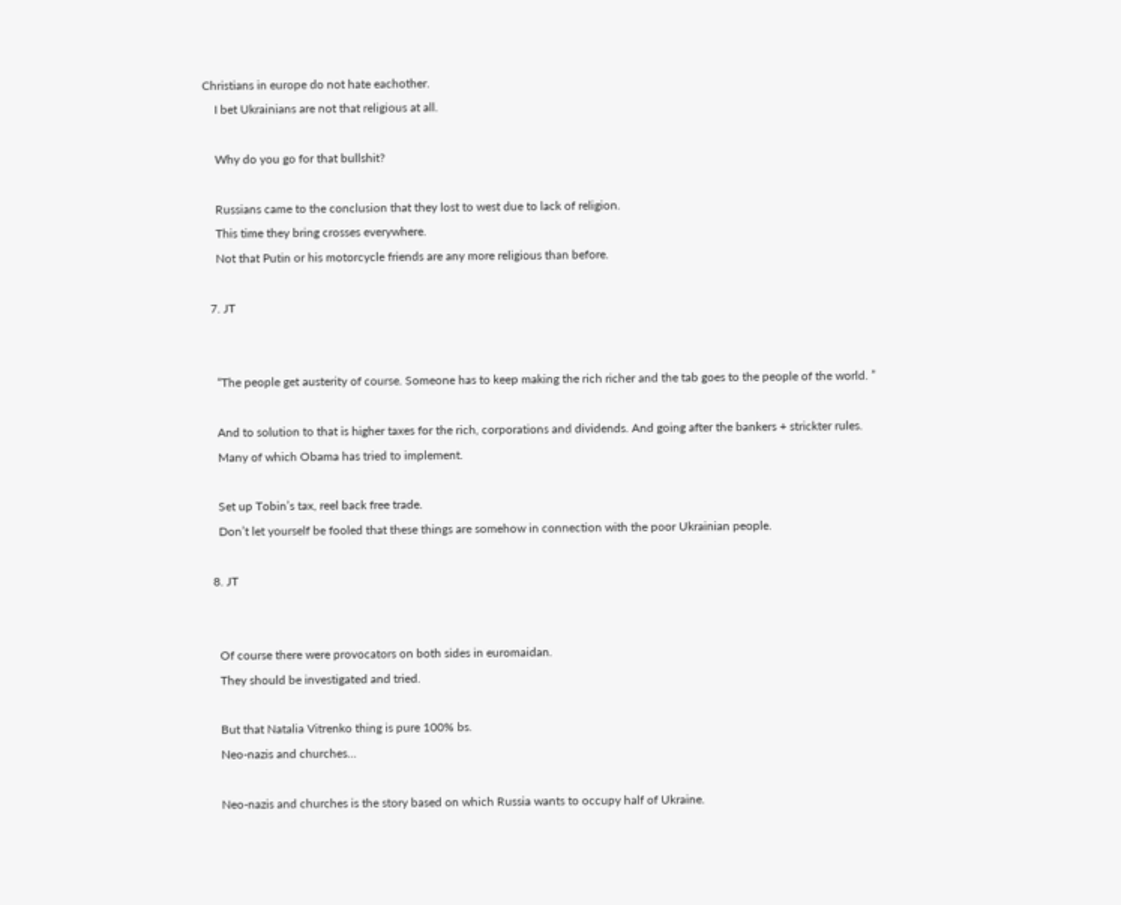Christians in europe do not hate eachother.
    I bet Ukrainians are not that religious at all.

    Why do you go for that bullshit?

    Russians came to the conclusion that they lost to west due to lack of religion.
    This time they bring crosses everywhere.
    Not that Putin or his motorcycle friends are any more religious than before.

  7. JT


    “The people get austerity of course. Someone has to keep making the rich richer and the tab goes to the people of the world. ”

    And to solution to that is higher taxes for the rich, corporations and dividends. And going after the bankers + strickter rules.
    Many of which Obama has tried to implement.

    Set up Tobin’s tax, reel back free trade.
    Don’t let yourself be fooled that these things are somehow in connection with the poor Ukrainian people.

  8. JT


    Of course there were provocators on both sides in euromaidan.
    They should be investigated and tried.

    But that Natalia Vitrenko thing is pure 100% bs.
    Neo-nazis and churches…

    Neo-nazis and churches is the story based on which Russia wants to occupy half of Ukraine.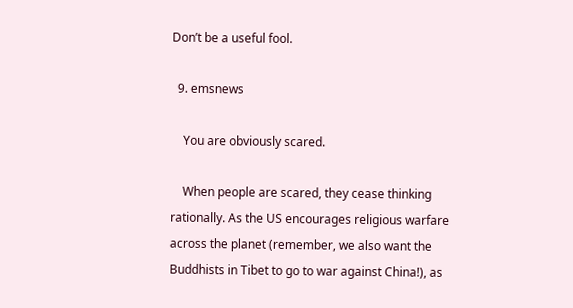Don’t be a useful fool.

  9. emsnews

    You are obviously scared.

    When people are scared, they cease thinking rationally. As the US encourages religious warfare across the planet (remember, we also want the Buddhists in Tibet to go to war against China!), as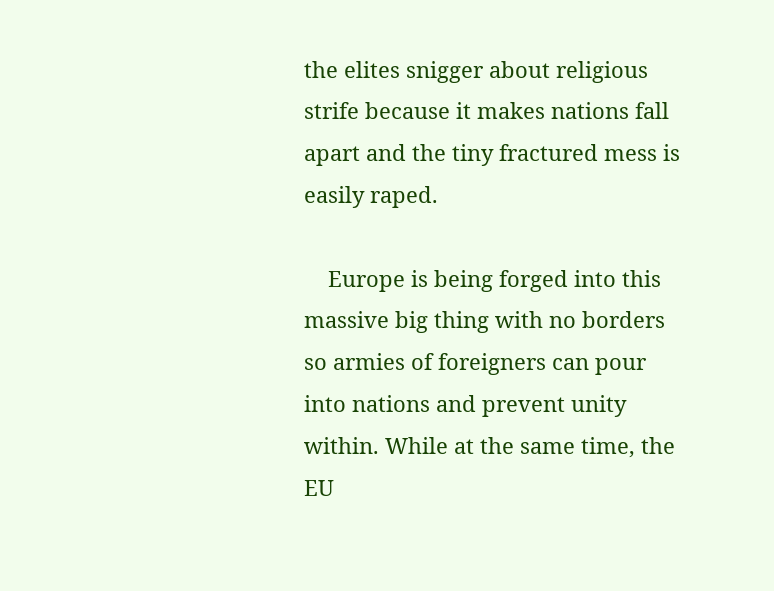the elites snigger about religious strife because it makes nations fall apart and the tiny fractured mess is easily raped.

    Europe is being forged into this massive big thing with no borders so armies of foreigners can pour into nations and prevent unity within. While at the same time, the EU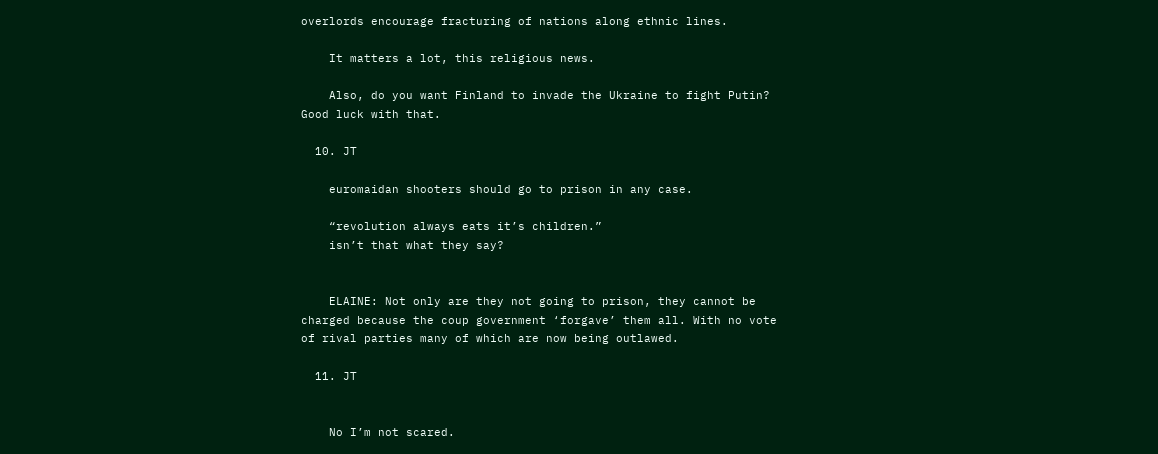overlords encourage fracturing of nations along ethnic lines.

    It matters a lot, this religious news.

    Also, do you want Finland to invade the Ukraine to fight Putin? Good luck with that.

  10. JT

    euromaidan shooters should go to prison in any case.

    “revolution always eats it’s children.”
    isn’t that what they say?


    ELAINE: Not only are they not going to prison, they cannot be charged because the coup government ‘forgave’ them all. With no vote of rival parties many of which are now being outlawed.

  11. JT


    No I’m not scared.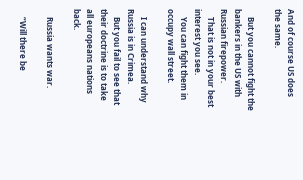And of course US does the same.

    But you cannot fight the bankers in the US with Russian firepower.
    That is not in your best interest you see.
    You can fight them in occupy wall street.

    I can understand why Russia is in Crimea.
    But you fail to see that their doctrine is to take all europeans nations back.

    Russia wants war.

    “Will there be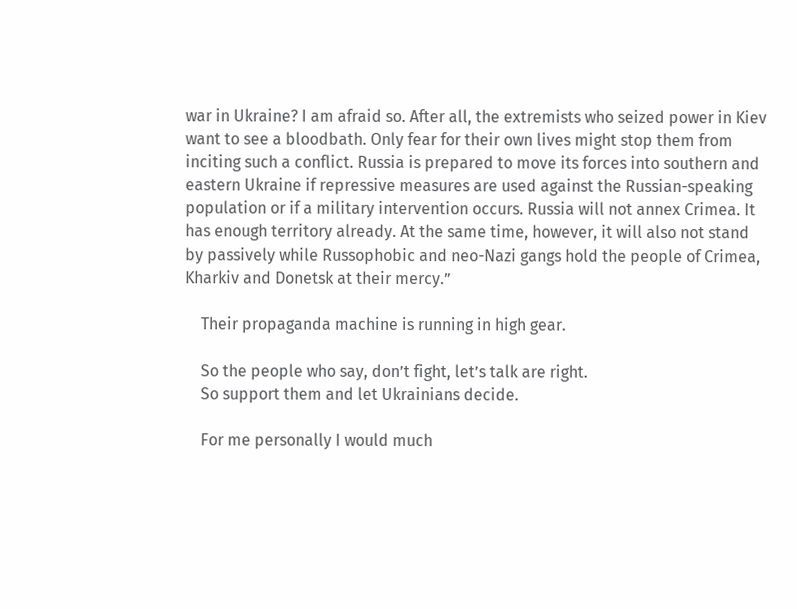war in Ukraine? I am afraid so. After all, the extremists who seized power in Kiev want to see a bloodbath. Only fear for their own lives might stop them from inciting such a conflict. Russia is prepared to move its forces into southern and eastern Ukraine if repressive measures are used against the Russian-speaking population or if a military intervention occurs. Russia will not annex Crimea. It has enough territory already. At the same time, however, it will also not stand by passively while Russophobic and neo-Nazi gangs hold the people of Crimea, Kharkiv and Donetsk at their mercy.”

    Their propaganda machine is running in high gear.

    So the people who say, don’t fight, let’s talk are right.
    So support them and let Ukrainians decide.

    For me personally I would much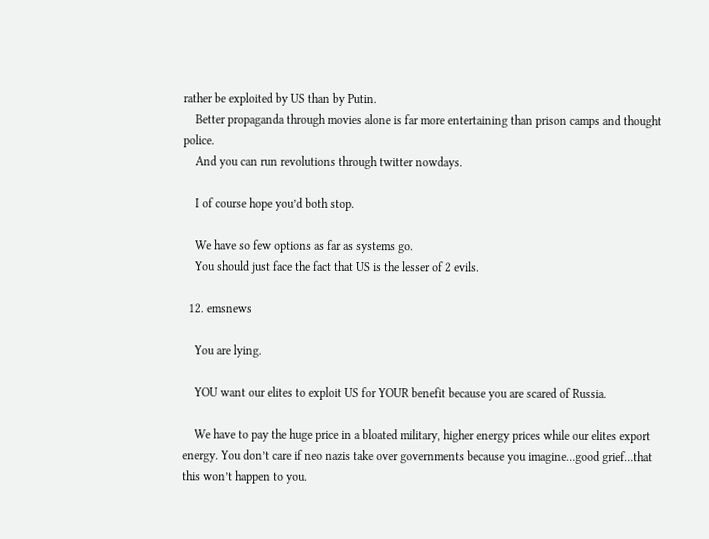rather be exploited by US than by Putin.
    Better propaganda through movies alone is far more entertaining than prison camps and thought police.
    And you can run revolutions through twitter nowdays.

    I of course hope you’d both stop.

    We have so few options as far as systems go.
    You should just face the fact that US is the lesser of 2 evils.

  12. emsnews

    You are lying.

    YOU want our elites to exploit US for YOUR benefit because you are scared of Russia.

    We have to pay the huge price in a bloated military, higher energy prices while our elites export energy. You don’t care if neo nazis take over governments because you imagine…good grief…that this won’t happen to you.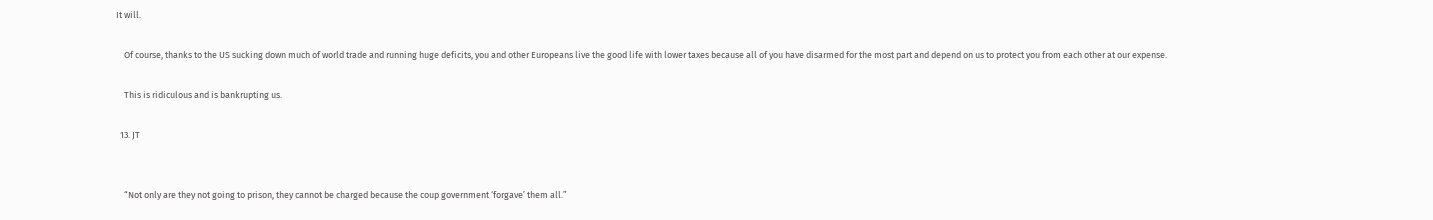It will.

    Of course, thanks to the US sucking down much of world trade and running huge deficits, you and other Europeans live the good life with lower taxes because all of you have disarmed for the most part and depend on us to protect you from each other at our expense.

    This is ridiculous and is bankrupting us.

  13. JT


    “Not only are they not going to prison, they cannot be charged because the coup government ‘forgave’ them all.”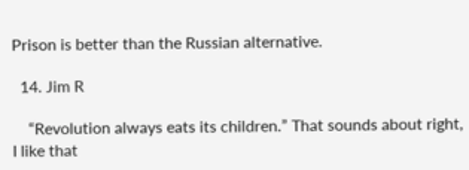Prison is better than the Russian alternative.

  14. Jim R

    “Revolution always eats its children.” That sounds about right, I like that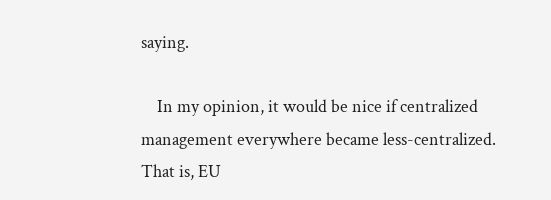saying.

    In my opinion, it would be nice if centralized management everywhere became less-centralized. That is, EU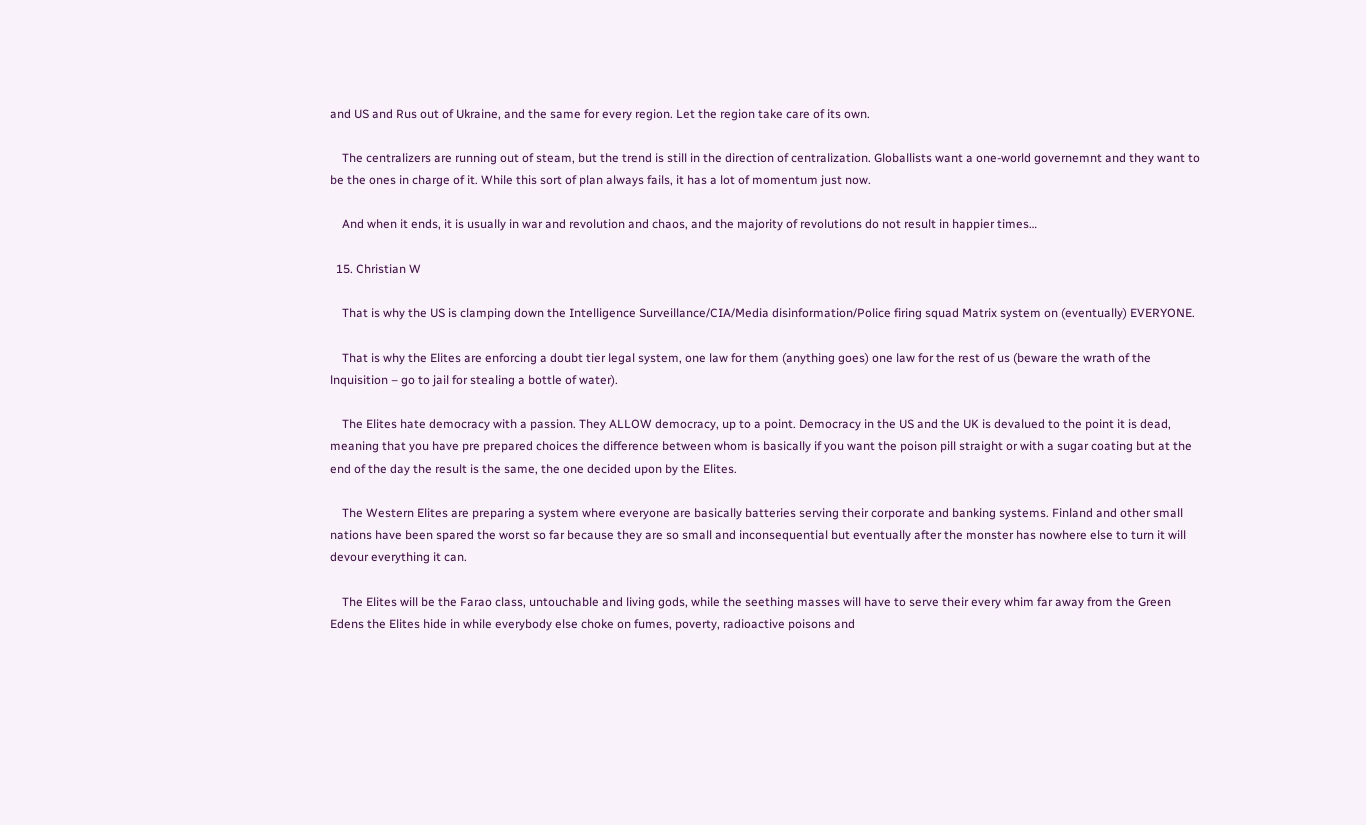and US and Rus out of Ukraine, and the same for every region. Let the region take care of its own.

    The centralizers are running out of steam, but the trend is still in the direction of centralization. Globallists want a one-world governemnt and they want to be the ones in charge of it. While this sort of plan always fails, it has a lot of momentum just now.

    And when it ends, it is usually in war and revolution and chaos, and the majority of revolutions do not result in happier times…

  15. Christian W

    That is why the US is clamping down the Intelligence Surveillance/CIA/Media disinformation/Police firing squad Matrix system on (eventually) EVERYONE.

    That is why the Elites are enforcing a doubt tier legal system, one law for them (anything goes) one law for the rest of us (beware the wrath of the lnquisition – go to jail for stealing a bottle of water).

    The Elites hate democracy with a passion. They ALLOW democracy, up to a point. Democracy in the US and the UK is devalued to the point it is dead, meaning that you have pre prepared choices the difference between whom is basically if you want the poison pill straight or with a sugar coating but at the end of the day the result is the same, the one decided upon by the Elites.

    The Western Elites are preparing a system where everyone are basically batteries serving their corporate and banking systems. Finland and other small nations have been spared the worst so far because they are so small and inconsequential but eventually after the monster has nowhere else to turn it will devour everything it can.

    The Elites will be the Farao class, untouchable and living gods, while the seething masses will have to serve their every whim far away from the Green Edens the Elites hide in while everybody else choke on fumes, poverty, radioactive poisons and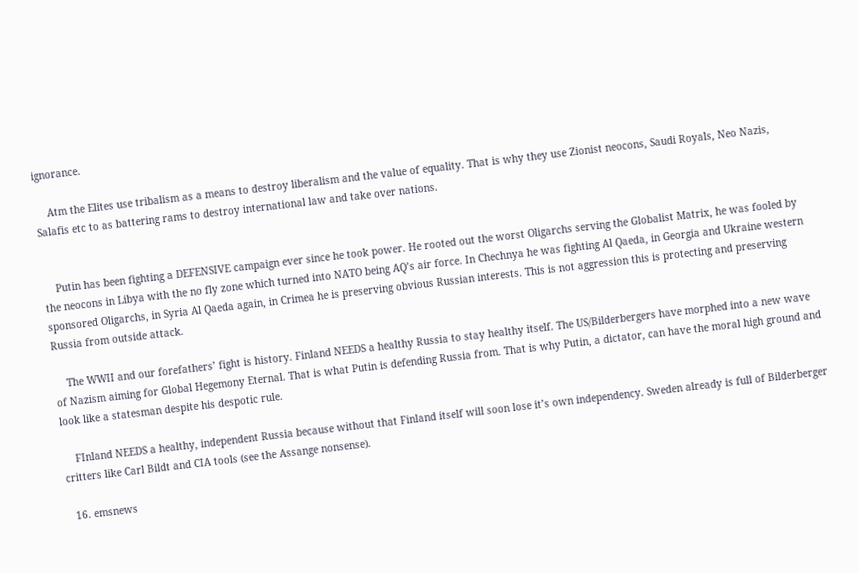ignorance.

    Atm the Elites use tribalism as a means to destroy liberalism and the value of equality. That is why they use Zionist neocons, Saudi Royals, Neo Nazis, Salafis etc to as battering rams to destroy international law and take over nations.


    Putin has been fighting a DEFENSIVE campaign ever since he took power. He rooted out the worst Oligarchs serving the Globalist Matrix, he was fooled by the neocons in Libya with the no fly zone which turned into NATO being AQ’s air force. In Chechnya he was fighting Al Qaeda, in Georgia and Ukraine western sponsored Oligarchs, in Syria Al Qaeda again, in Crimea he is preserving obvious Russian interests. This is not aggression this is protecting and preserving Russia from outside attack.

    The WWII and our forefathers’ fight is history. Finland NEEDS a healthy Russia to stay healthy itself. The US/Bilderbergers have morphed into a new wave of Nazism aiming for Global Hegemony Eternal. That is what Putin is defending Russia from. That is why Putin, a dictator, can have the moral high ground and look like a statesman despite his despotic rule.

    FInland NEEDS a healthy, independent Russia because without that Finland itself will soon lose it’s own independency. Sweden already is full of Bilderberger critters like Carl Bildt and CIA tools (see the Assange nonsense).

  16. emsnews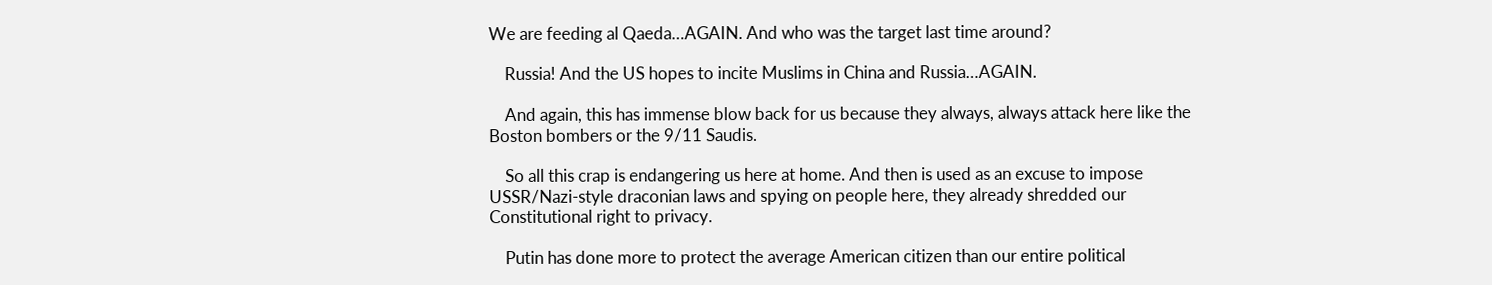We are feeding al Qaeda…AGAIN. And who was the target last time around?

    Russia! And the US hopes to incite Muslims in China and Russia…AGAIN.

    And again, this has immense blow back for us because they always, always attack here like the Boston bombers or the 9/11 Saudis.

    So all this crap is endangering us here at home. And then is used as an excuse to impose USSR/Nazi-style draconian laws and spying on people here, they already shredded our Constitutional right to privacy.

    Putin has done more to protect the average American citizen than our entire political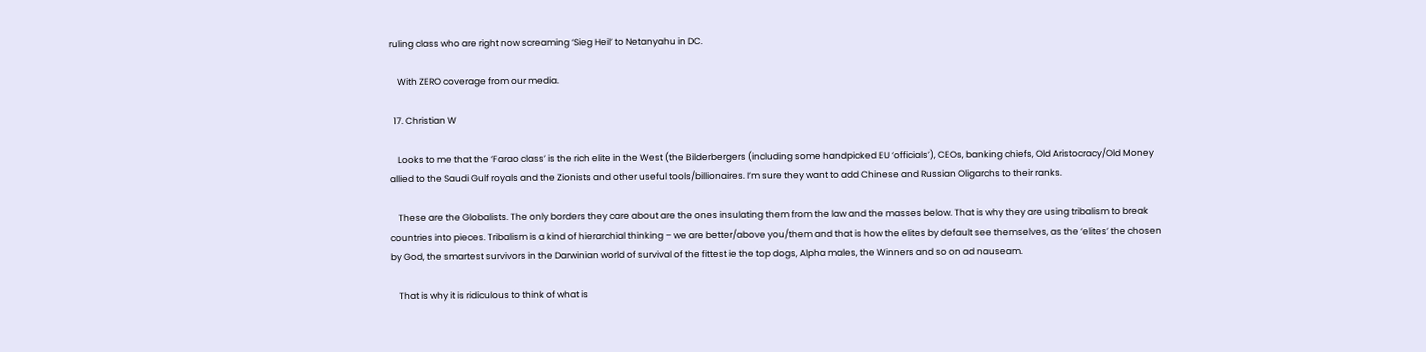ruling class who are right now screaming ‘Sieg Heil’ to Netanyahu in DC.

    With ZERO coverage from our media.

  17. Christian W

    Looks to me that the ‘Farao class’ is the rich elite in the West (the Bilderbergers (including some handpicked EU ‘officials’), CEOs, banking chiefs, Old Aristocracy/Old Money allied to the Saudi Gulf royals and the Zionists and other useful tools/billionaires. I’m sure they want to add Chinese and Russian Oligarchs to their ranks.

    These are the Globalists. The only borders they care about are the ones insulating them from the law and the masses below. That is why they are using tribalism to break countries into pieces. Tribalism is a kind of hierarchial thinking – we are better/above you/them and that is how the elites by default see themselves, as the ‘elites’ the chosen by God, the smartest survivors in the Darwinian world of survival of the fittest ie the top dogs, Alpha males, the Winners and so on ad nauseam.

    That is why it is ridiculous to think of what is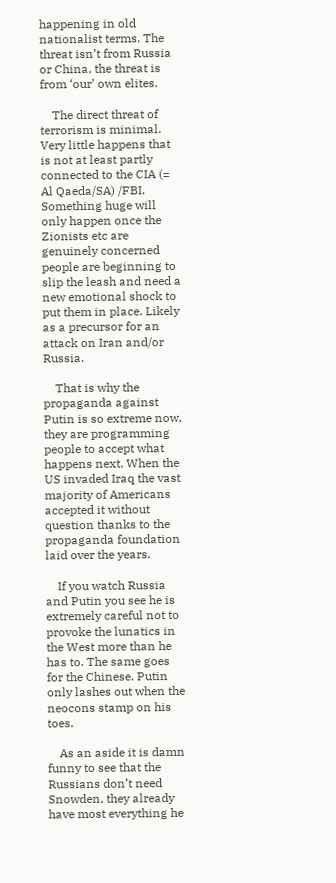happening in old nationalist terms. The threat isn’t from Russia or China, the threat is from ‘our’ own elites.

    The direct threat of terrorism is minimal. Very little happens that is not at least partly connected to the CIA (= Al Qaeda/SA) /FBI. Something huge will only happen once the Zionists etc are genuinely concerned people are beginning to slip the leash and need a new emotional shock to put them in place. Likely as a precursor for an attack on Iran and/or Russia.

    That is why the propaganda against Putin is so extreme now, they are programming people to accept what happens next. When the US invaded Iraq the vast majority of Americans accepted it without question thanks to the propaganda foundation laid over the years.

    If you watch Russia and Putin you see he is extremely careful not to provoke the lunatics in the West more than he has to. The same goes for the Chinese. Putin only lashes out when the neocons stamp on his toes.

    As an aside it is damn funny to see that the Russians don’t need Snowden, they already have most everything he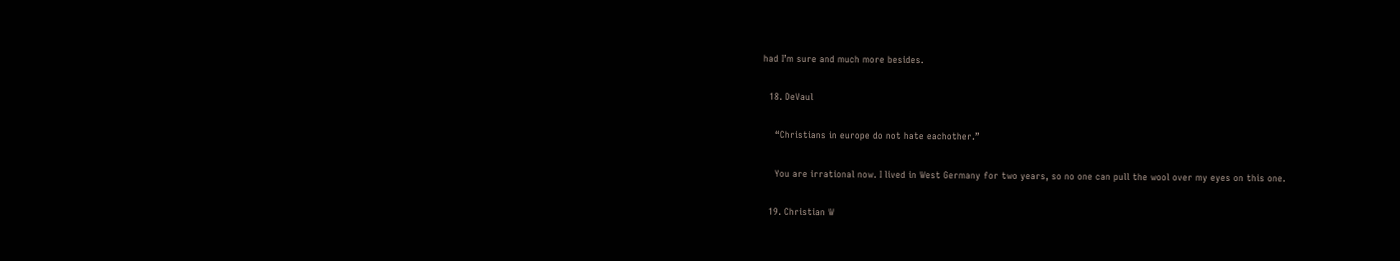had I’m sure and much more besides.

  18. DeVaul

    “Christians in europe do not hate eachother.”

    You are irrational now. I lived in West Germany for two years, so no one can pull the wool over my eyes on this one.

  19. Christian W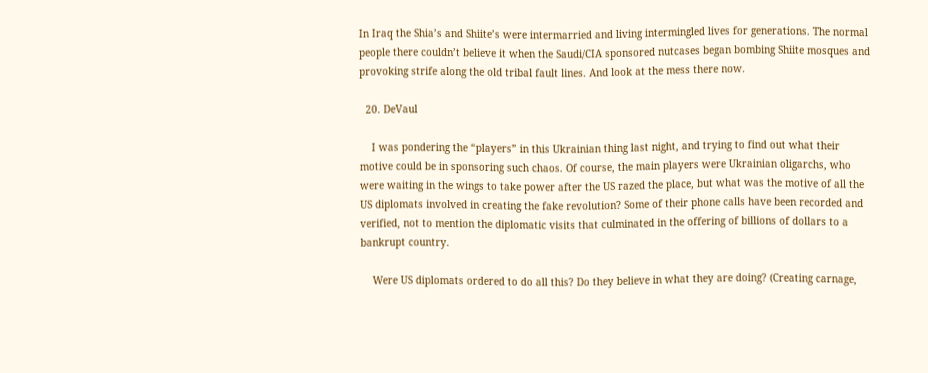In Iraq the Shia’s and Shiite’s were intermarried and living intermingled lives for generations. The normal people there couldn’t believe it when the Saudi/CIA sponsored nutcases began bombing Shiite mosques and provoking strife along the old tribal fault lines. And look at the mess there now.

  20. DeVaul

    I was pondering the “players” in this Ukrainian thing last night, and trying to find out what their motive could be in sponsoring such chaos. Of course, the main players were Ukrainian oligarchs, who were waiting in the wings to take power after the US razed the place, but what was the motive of all the US diplomats involved in creating the fake revolution? Some of their phone calls have been recorded and verified, not to mention the diplomatic visits that culminated in the offering of billions of dollars to a bankrupt country.

    Were US diplomats ordered to do all this? Do they believe in what they are doing? (Creating carnage,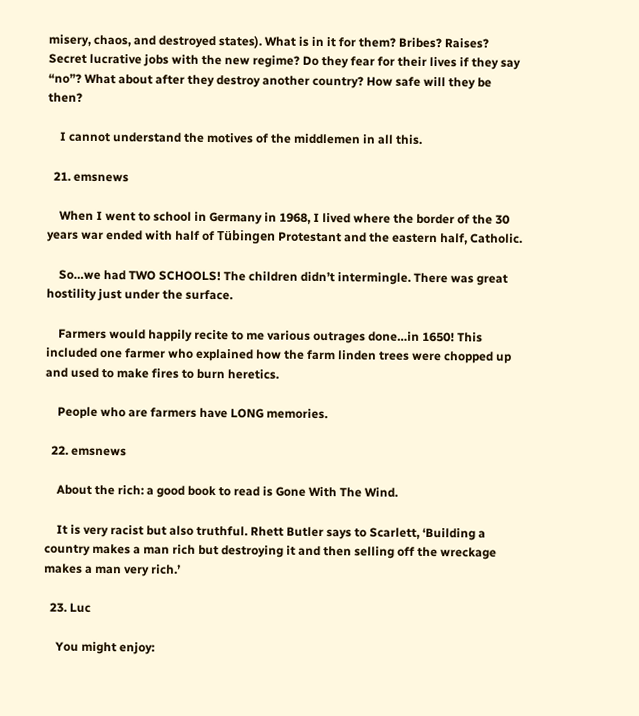misery, chaos, and destroyed states). What is in it for them? Bribes? Raises? Secret lucrative jobs with the new regime? Do they fear for their lives if they say “no”? What about after they destroy another country? How safe will they be then?

    I cannot understand the motives of the middlemen in all this.

  21. emsnews

    When I went to school in Germany in 1968, I lived where the border of the 30 years war ended with half of Tübingen Protestant and the eastern half, Catholic.

    So…we had TWO SCHOOLS! The children didn’t intermingle. There was great hostility just under the surface.

    Farmers would happily recite to me various outrages done…in 1650! This included one farmer who explained how the farm linden trees were chopped up and used to make fires to burn heretics.

    People who are farmers have LONG memories.

  22. emsnews

    About the rich: a good book to read is Gone With The Wind.

    It is very racist but also truthful. Rhett Butler says to Scarlett, ‘Building a country makes a man rich but destroying it and then selling off the wreckage makes a man very rich.’

  23. Luc

    You might enjoy: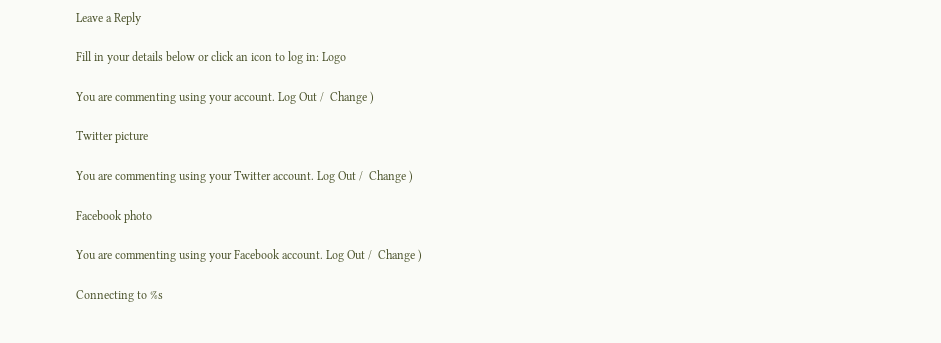Leave a Reply

Fill in your details below or click an icon to log in: Logo

You are commenting using your account. Log Out /  Change )

Twitter picture

You are commenting using your Twitter account. Log Out /  Change )

Facebook photo

You are commenting using your Facebook account. Log Out /  Change )

Connecting to %s